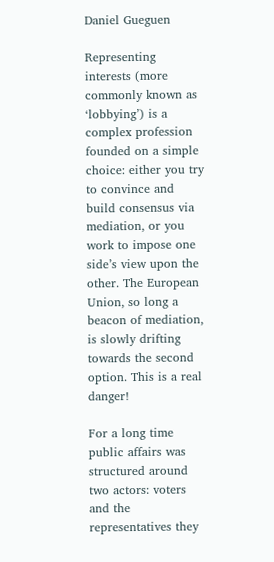Daniel Gueguen

Representing interests (more commonly known as ‘lobbying’) is a complex profession founded on a simple choice: either you try to convince and build consensus via mediation, or you work to impose one side’s view upon the other. The European Union, so long a beacon of mediation, is slowly drifting towards the second option. This is a real danger!

For a long time public affairs was structured around two actors: voters and the representatives they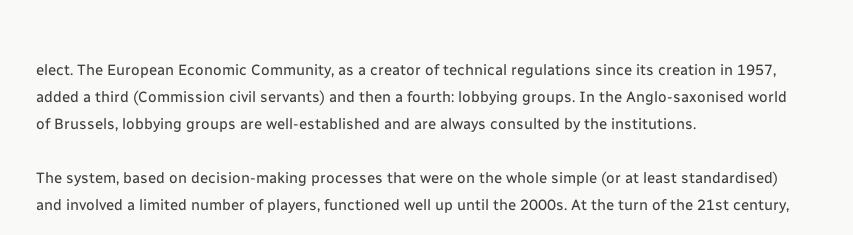elect. The European Economic Community, as a creator of technical regulations since its creation in 1957, added a third (Commission civil servants) and then a fourth: lobbying groups. In the Anglo-saxonised world of Brussels, lobbying groups are well-established and are always consulted by the institutions.

The system, based on decision-making processes that were on the whole simple (or at least standardised) and involved a limited number of players, functioned well up until the 2000s. At the turn of the 21st century,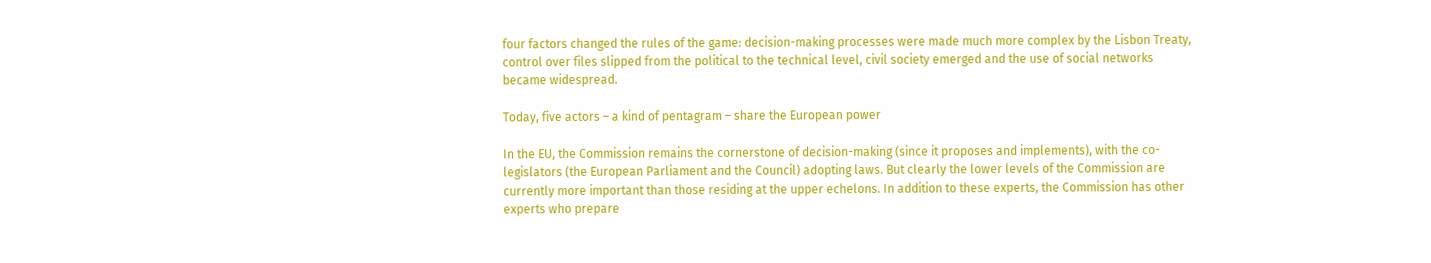four factors changed the rules of the game: decision-making processes were made much more complex by the Lisbon Treaty, control over files slipped from the political to the technical level, civil society emerged and the use of social networks became widespread.

Today, five actors – a kind of pentagram – share the European power

In the EU, the Commission remains the cornerstone of decision-making (since it proposes and implements), with the co-legislators (the European Parliament and the Council) adopting laws. But clearly the lower levels of the Commission are currently more important than those residing at the upper echelons. In addition to these experts, the Commission has other experts who prepare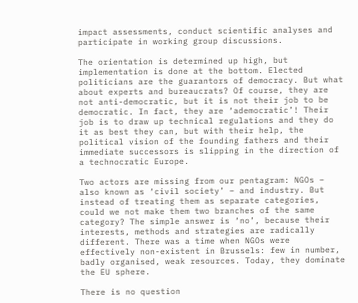impact assessments, conduct scientific analyses and participate in working group discussions.

The orientation is determined up high, but implementation is done at the bottom. Elected politicians are the guarantors of democracy. But what about experts and bureaucrats? Of course, they are not anti-democratic, but it is not their job to be democratic. In fact, they are ‘ademocratic’! Their job is to draw up technical regulations and they do it as best they can, but with their help, the political vision of the founding fathers and their immediate successors is slipping in the direction of a technocratic Europe.

Two actors are missing from our pentagram: NGOs – also known as ‘civil society’ – and industry. But instead of treating them as separate categories, could we not make them two branches of the same category? The simple answer is ‘no’, because their interests, methods and strategies are radically different. There was a time when NGOs were effectively non-existent in Brussels: few in number, badly organised, weak resources. Today, they dominate the EU sphere.

There is no question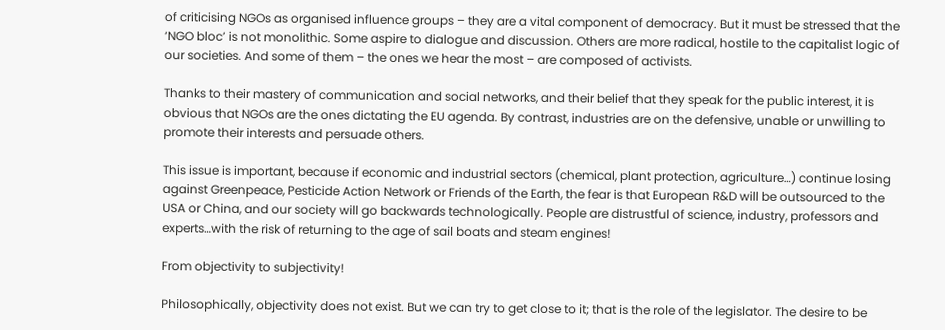of criticising NGOs as organised influence groups – they are a vital component of democracy. But it must be stressed that the ‘NGO bloc’ is not monolithic. Some aspire to dialogue and discussion. Others are more radical, hostile to the capitalist logic of our societies. And some of them – the ones we hear the most – are composed of activists.

Thanks to their mastery of communication and social networks, and their belief that they speak for the public interest, it is obvious that NGOs are the ones dictating the EU agenda. By contrast, industries are on the defensive, unable or unwilling to promote their interests and persuade others.

This issue is important, because if economic and industrial sectors (chemical, plant protection, agriculture…) continue losing against Greenpeace, Pesticide Action Network or Friends of the Earth, the fear is that European R&D will be outsourced to the USA or China, and our society will go backwards technologically. People are distrustful of science, industry, professors and experts…with the risk of returning to the age of sail boats and steam engines!

From objectivity to subjectivity!

Philosophically, objectivity does not exist. But we can try to get close to it; that is the role of the legislator. The desire to be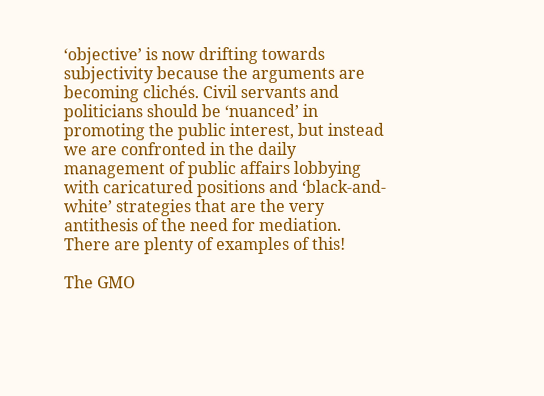‘objective’ is now drifting towards subjectivity because the arguments are becoming clichés. Civil servants and politicians should be ‘nuanced’ in promoting the public interest, but instead we are confronted in the daily management of public affairs lobbying with caricatured positions and ‘black-and-white’ strategies that are the very antithesis of the need for mediation. There are plenty of examples of this!

The GMO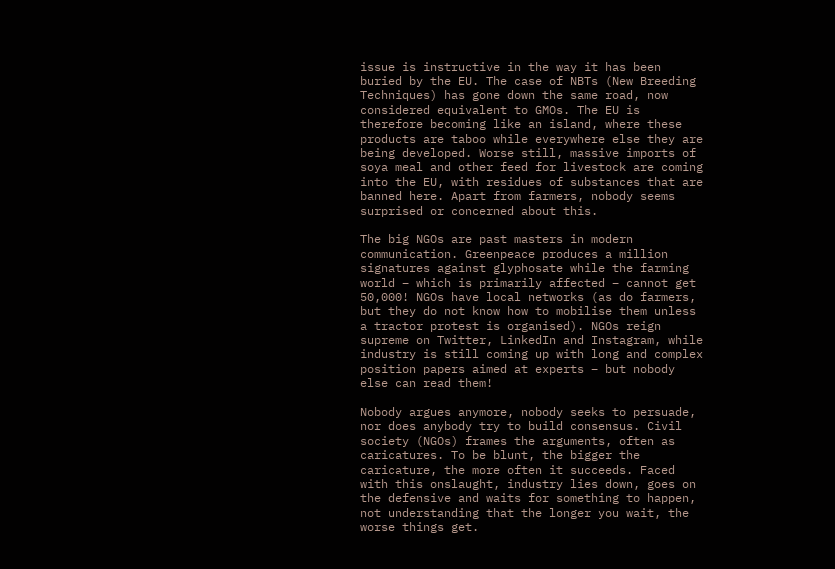issue is instructive in the way it has been buried by the EU. The case of NBTs (New Breeding Techniques) has gone down the same road, now considered equivalent to GMOs. The EU is therefore becoming like an island, where these products are taboo while everywhere else they are being developed. Worse still, massive imports of soya meal and other feed for livestock are coming into the EU, with residues of substances that are banned here. Apart from farmers, nobody seems surprised or concerned about this.

The big NGOs are past masters in modern communication. Greenpeace produces a million signatures against glyphosate while the farming world – which is primarily affected – cannot get 50,000! NGOs have local networks (as do farmers, but they do not know how to mobilise them unless a tractor protest is organised). NGOs reign supreme on Twitter, LinkedIn and Instagram, while industry is still coming up with long and complex position papers aimed at experts – but nobody else can read them!

Nobody argues anymore, nobody seeks to persuade, nor does anybody try to build consensus. Civil society (NGOs) frames the arguments, often as caricatures. To be blunt, the bigger the caricature, the more often it succeeds. Faced with this onslaught, industry lies down, goes on the defensive and waits for something to happen, not understanding that the longer you wait, the worse things get.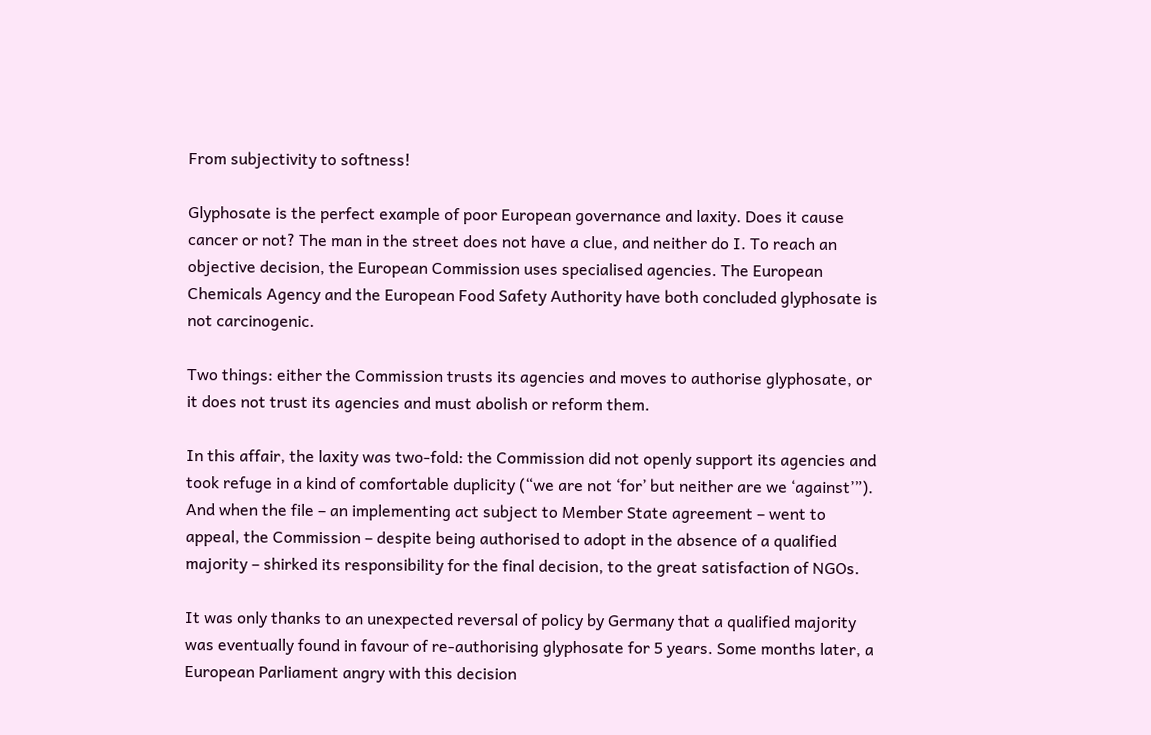From subjectivity to softness!

Glyphosate is the perfect example of poor European governance and laxity. Does it cause cancer or not? The man in the street does not have a clue, and neither do I. To reach an objective decision, the European Commission uses specialised agencies. The European Chemicals Agency and the European Food Safety Authority have both concluded glyphosate is not carcinogenic.

Two things: either the Commission trusts its agencies and moves to authorise glyphosate, or it does not trust its agencies and must abolish or reform them.

In this affair, the laxity was two-fold: the Commission did not openly support its agencies and took refuge in a kind of comfortable duplicity (“we are not ‘for’ but neither are we ‘against’”). And when the file – an implementing act subject to Member State agreement – went to appeal, the Commission – despite being authorised to adopt in the absence of a qualified majority – shirked its responsibility for the final decision, to the great satisfaction of NGOs.

It was only thanks to an unexpected reversal of policy by Germany that a qualified majority was eventually found in favour of re-authorising glyphosate for 5 years. Some months later, a European Parliament angry with this decision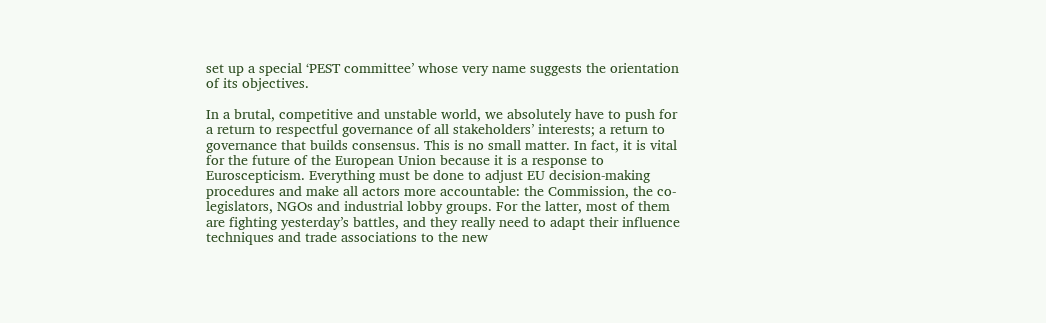set up a special ‘PEST committee’ whose very name suggests the orientation of its objectives.

In a brutal, competitive and unstable world, we absolutely have to push for a return to respectful governance of all stakeholders’ interests; a return to governance that builds consensus. This is no small matter. In fact, it is vital for the future of the European Union because it is a response to Euroscepticism. Everything must be done to adjust EU decision-making procedures and make all actors more accountable: the Commission, the co-legislators, NGOs and industrial lobby groups. For the latter, most of them are fighting yesterday’s battles, and they really need to adapt their influence techniques and trade associations to the new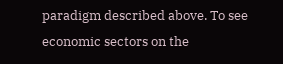paradigm described above. To see economic sectors on the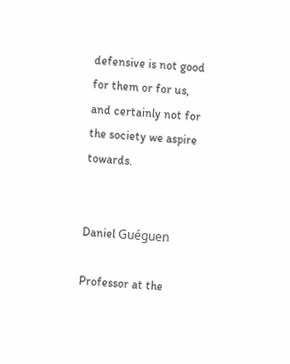defensive is not good for them or for us, and certainly not for the society we aspire towards.


Daniel Guéguen

Professor at the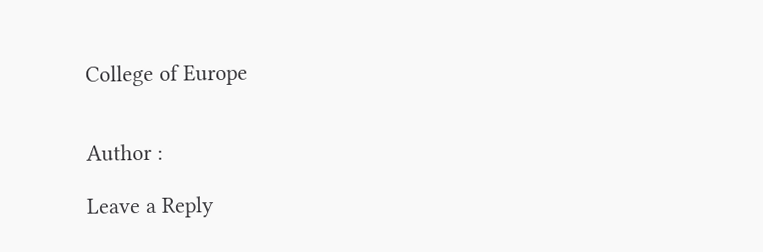College of Europe


Author :

Leave a Reply